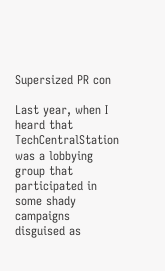Supersized PR con

Last year, when I heard that TechCentralStation was a lobbying group that participated in some shady campaigns disguised as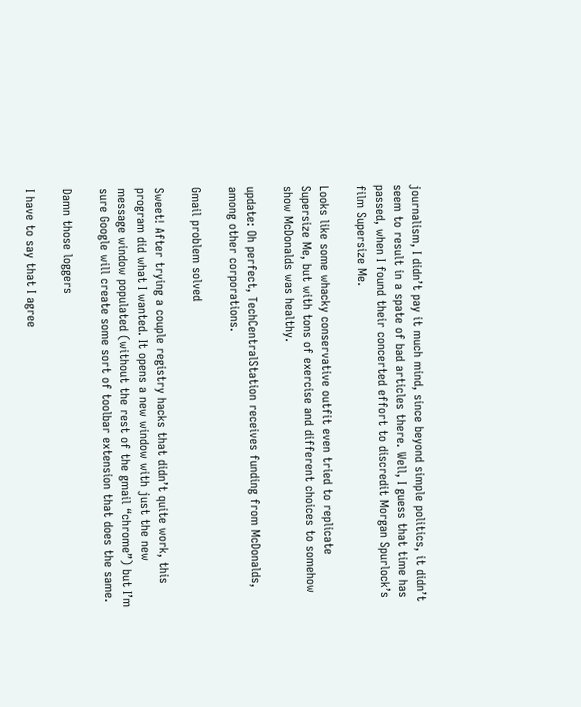journalism, I didn’t pay it much mind, since beyond simple politics, it didn’t seem to result in a spate of bad articles there. Well, I guess that time has passed, when I found their concerted effort to discredit Morgan Spurlock’s film Supersize Me.

Looks like some whacky conservative outfit even tried to replicate Supersize Me, but with tons of exercise and different choices to somehow show McDonalds was healthy.

update: Oh perfect, TechCentralStation receives funding from McDonalds, among other corporations.

Gmail problem solved

Sweet! After trying a couple registry hacks that didn’t quite work, this program did what I wanted. It opens a new window with just the new message window populated (without the rest of the gmail “chrome”) but I’m sure Google will create some sort of toolbar extension that does the same.

Damn those loggers

I have to say that I agree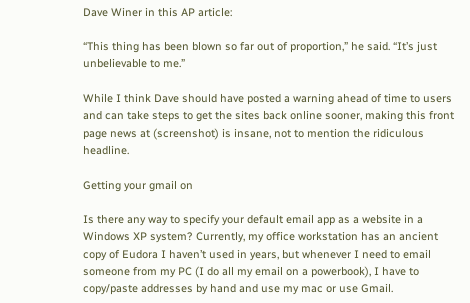Dave Winer in this AP article:

“This thing has been blown so far out of proportion,” he said. “It’s just unbelievable to me.”

While I think Dave should have posted a warning ahead of time to users and can take steps to get the sites back online sooner, making this front page news at (screenshot) is insane, not to mention the ridiculous headline.

Getting your gmail on

Is there any way to specify your default email app as a website in a Windows XP system? Currently, my office workstation has an ancient copy of Eudora I haven’t used in years, but whenever I need to email someone from my PC (I do all my email on a powerbook), I have to copy/paste addresses by hand and use my mac or use Gmail.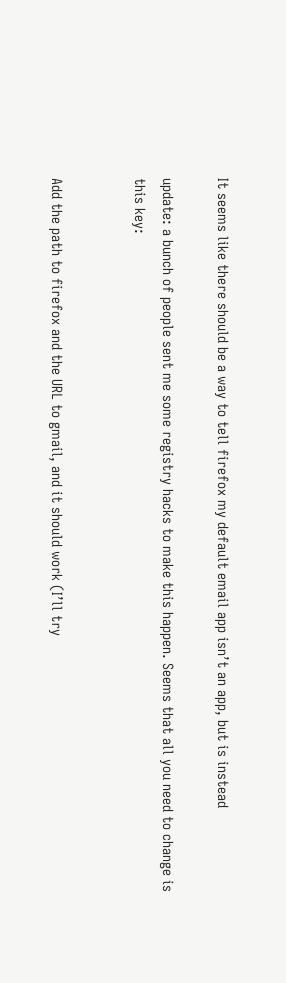It seems like there should be a way to tell firefox my default email app isn’t an app, but is instead

update: a bunch of people sent me some registry hacks to make this happen. Seems that all you need to change is this key:


Add the path to firefox and the URL to gmail, and it should work (I’ll try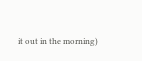it out in the morning)